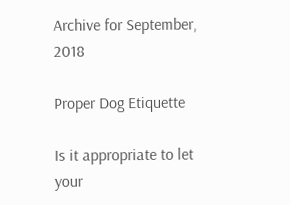Archive for September, 2018

Proper Dog Etiquette

Is it appropriate to let your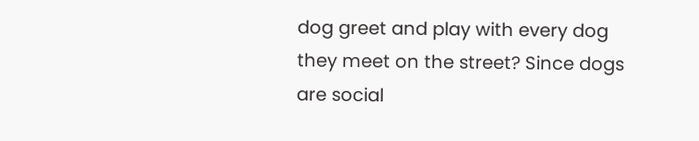dog greet and play with every dog they meet on the street? Since dogs are social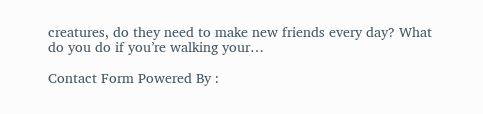creatures, do they need to make new friends every day? What do you do if you’re walking your…

Contact Form Powered By :